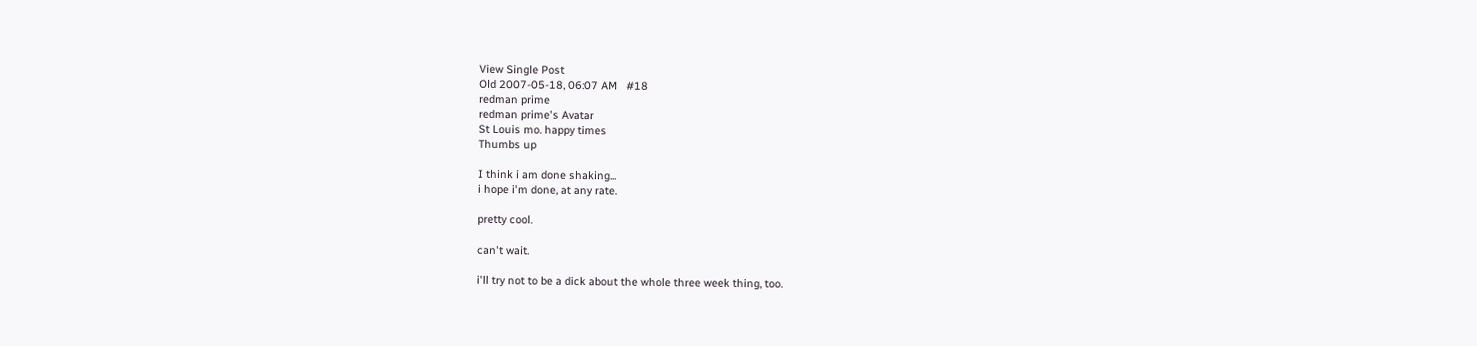View Single Post
Old 2007-05-18, 06:07 AM   #18
redman prime
redman prime's Avatar
St Louis mo. happy times
Thumbs up

I think i am done shaking...
i hope i'm done, at any rate.

pretty cool.

can't wait.

i'll try not to be a dick about the whole three week thing, too.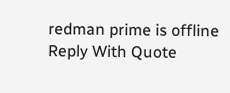redman prime is offline   Reply With Quote